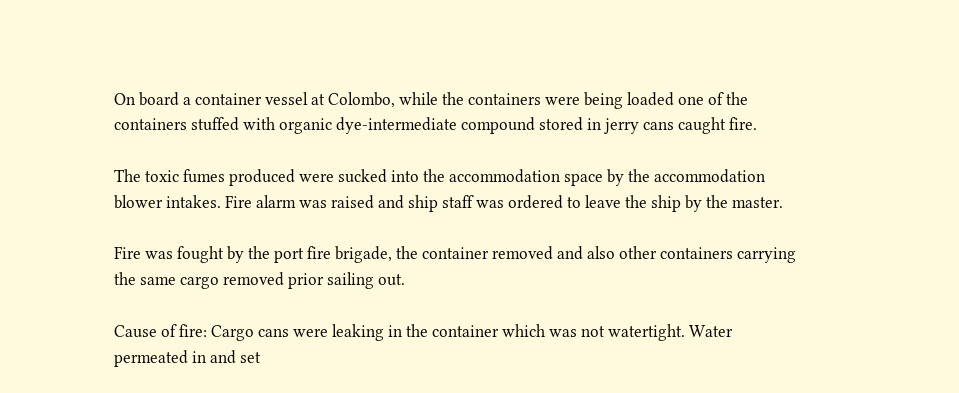On board a container vessel at Colombo, while the containers were being loaded one of the containers stuffed with organic dye-intermediate compound stored in jerry cans caught fire.

The toxic fumes produced were sucked into the accommodation space by the accommodation blower intakes. Fire alarm was raised and ship staff was ordered to leave the ship by the master.

Fire was fought by the port fire brigade, the container removed and also other containers carrying the same cargo removed prior sailing out.

Cause of fire: Cargo cans were leaking in the container which was not watertight. Water permeated in and set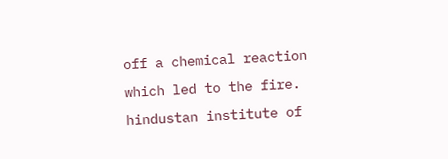off a chemical reaction which led to the fire.
hindustan institute of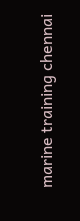marine training chennai